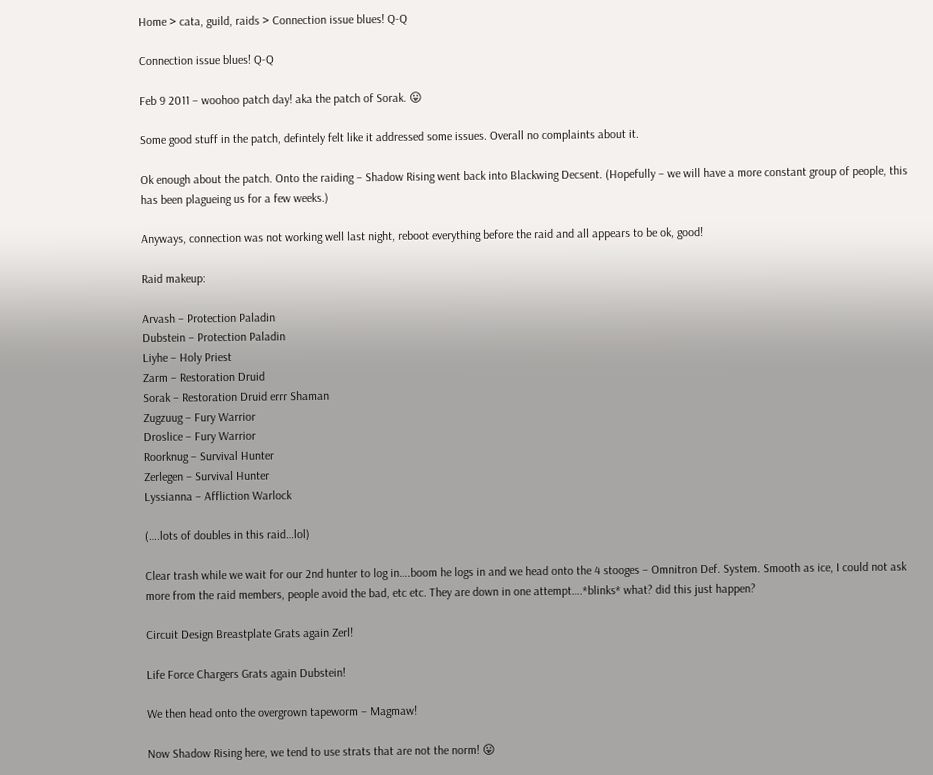Home > cata, guild, raids > Connection issue blues! Q-Q

Connection issue blues! Q-Q

Feb 9 2011 – woohoo patch day! aka the patch of Sorak. 😛

Some good stuff in the patch, defintely felt like it addressed some issues. Overall no complaints about it.

Ok enough about the patch. Onto the raiding – Shadow Rising went back into Blackwing Decsent. (Hopefully – we will have a more constant group of people, this has been plagueing us for a few weeks.)

Anyways, connection was not working well last night, reboot everything before the raid and all appears to be ok, good!

Raid makeup:

Arvash – Protection Paladin
Dubstein – Protection Paladin
Liyhe – Holy Priest
Zarm – Restoration Druid
Sorak – Restoration Druid errr Shaman
Zugzuug – Fury Warrior
Droslice – Fury Warrior
Roorknug – Survival Hunter
Zerlegen – Survival Hunter
Lyssianna – Affliction Warlock

(….lots of doubles in this raid…lol)

Clear trash while we wait for our 2nd hunter to log in….boom he logs in and we head onto the 4 stooges – Omnitron Def. System. Smooth as ice, I could not ask more from the raid members, people avoid the bad, etc etc. They are down in one attempt….*blinks* what? did this just happen?

Circuit Design Breastplate Grats again Zerl!

Life Force Chargers Grats again Dubstein!

We then head onto the overgrown tapeworm – Magmaw!

Now Shadow Rising here, we tend to use strats that are not the norm! 😛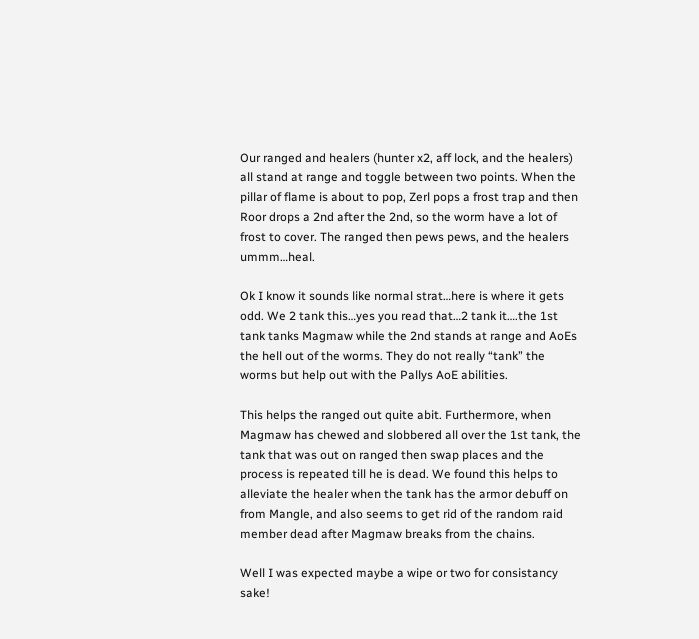Our ranged and healers (hunter x2, aff lock, and the healers) all stand at range and toggle between two points. When the pillar of flame is about to pop, Zerl pops a frost trap and then Roor drops a 2nd after the 2nd, so the worm have a lot of frost to cover. The ranged then pews pews, and the healers ummm…heal.

Ok I know it sounds like normal strat…here is where it gets odd. We 2 tank this…yes you read that…2 tank it….the 1st tank tanks Magmaw while the 2nd stands at range and AoEs the hell out of the worms. They do not really “tank” the worms but help out with the Pallys AoE abilities.

This helps the ranged out quite abit. Furthermore, when Magmaw has chewed and slobbered all over the 1st tank, the tank that was out on ranged then swap places and the process is repeated till he is dead. We found this helps to alleviate the healer when the tank has the armor debuff on from Mangle, and also seems to get rid of the random raid member dead after Magmaw breaks from the chains.

Well I was expected maybe a wipe or two for consistancy sake!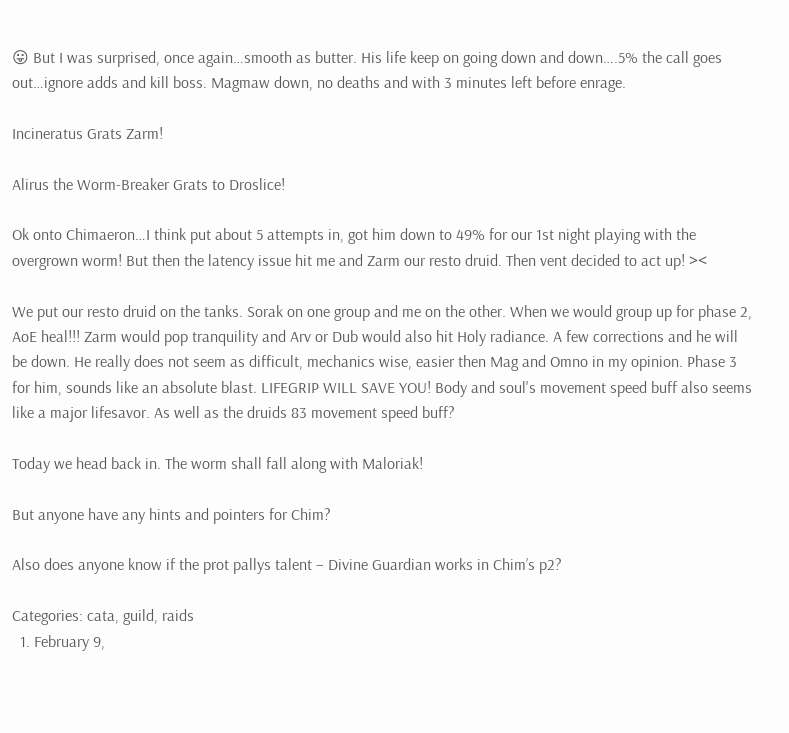😛 But I was surprised, once again…smooth as butter. His life keep on going down and down….5% the call goes out…ignore adds and kill boss. Magmaw down, no deaths and with 3 minutes left before enrage.

Incineratus Grats Zarm!

Alirus the Worm-Breaker Grats to Droslice!

Ok onto Chimaeron…I think put about 5 attempts in, got him down to 49% for our 1st night playing with the overgrown worm! But then the latency issue hit me and Zarm our resto druid. Then vent decided to act up! ><

We put our resto druid on the tanks. Sorak on one group and me on the other. When we would group up for phase 2, AoE heal!!! Zarm would pop tranquility and Arv or Dub would also hit Holy radiance. A few corrections and he will be down. He really does not seem as difficult, mechanics wise, easier then Mag and Omno in my opinion. Phase 3 for him, sounds like an absolute blast. LIFEGRIP WILL SAVE YOU! Body and soul's movement speed buff also seems like a major lifesavor. As well as the druids 83 movement speed buff?

Today we head back in. The worm shall fall along with Maloriak!

But anyone have any hints and pointers for Chim?

Also does anyone know if the prot pallys talent – Divine Guardian works in Chim’s p2?

Categories: cata, guild, raids
  1. February 9,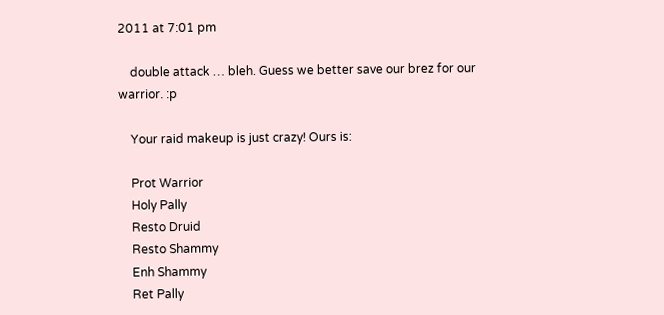2011 at 7:01 pm

    double attack … bleh. Guess we better save our brez for our warrior. :p

    Your raid makeup is just crazy! Ours is:

    Prot Warrior
    Holy Pally
    Resto Druid
    Resto Shammy
    Enh Shammy
    Ret Pally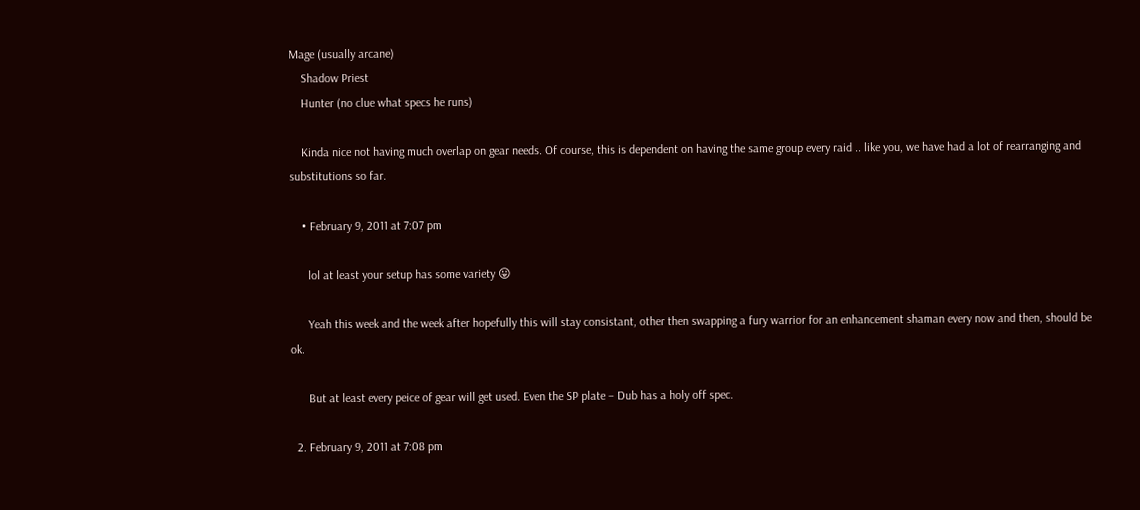Mage (usually arcane)
    Shadow Priest
    Hunter (no clue what specs he runs)

    Kinda nice not having much overlap on gear needs. Of course, this is dependent on having the same group every raid .. like you, we have had a lot of rearranging and substitutions so far.

    • February 9, 2011 at 7:07 pm

      lol at least your setup has some variety 😛

      Yeah this week and the week after hopefully this will stay consistant, other then swapping a fury warrior for an enhancement shaman every now and then, should be ok.

      But at least every peice of gear will get used. Even the SP plate – Dub has a holy off spec.

  2. February 9, 2011 at 7:08 pm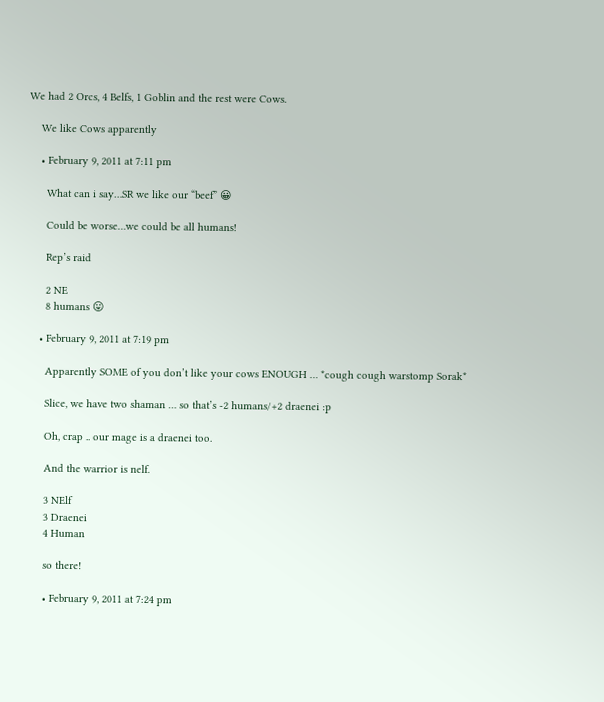We had 2 Orcs, 4 Belfs, 1 Goblin and the rest were Cows.

    We like Cows apparently

    • February 9, 2011 at 7:11 pm

      What can i say…SR we like our “beef” 😀

      Could be worse…we could be all humans!

      Rep’s raid

      2 NE
      8 humans 😛

    • February 9, 2011 at 7:19 pm

      Apparently SOME of you don’t like your cows ENOUGH … *cough cough warstomp Sorak*

      Slice, we have two shaman … so that’s -2 humans/+2 draenei :p

      Oh, crap .. our mage is a draenei too.

      And the warrior is nelf.

      3 NElf
      3 Draenei
      4 Human

      so there!

      • February 9, 2011 at 7:24 pm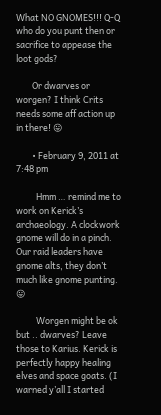What NO GNOMES!!! Q-Q who do you punt then or sacrifice to appease the loot gods?

        Or dwarves or worgen? I think Crits needs some aff action up in there! 😛

        • February 9, 2011 at 7:48 pm

          Hmm … remind me to work on Kerick’s archaeology. A clockwork gnome will do in a pinch. Our raid leaders have gnome alts, they don’t much like gnome punting. 😛

          Worgen might be ok but .. dwarves? Leave those to Karius. Kerick is perfectly happy healing elves and space goats. (I warned y’all I started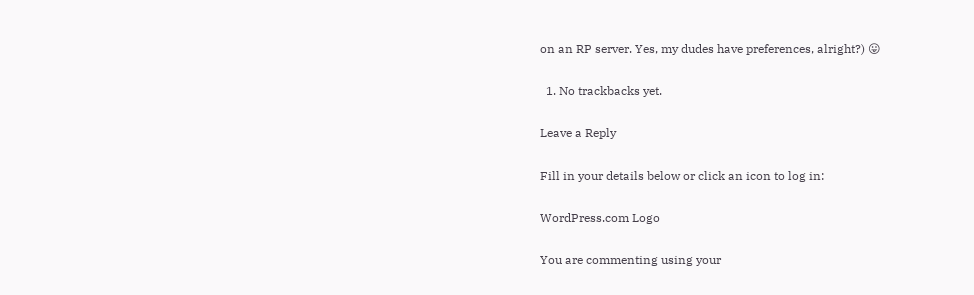on an RP server. Yes, my dudes have preferences, alright?) 😛

  1. No trackbacks yet.

Leave a Reply

Fill in your details below or click an icon to log in:

WordPress.com Logo

You are commenting using your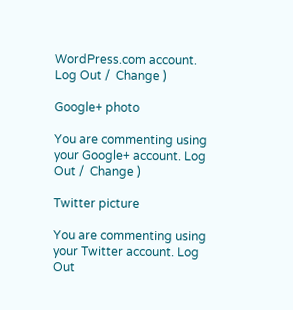WordPress.com account. Log Out /  Change )

Google+ photo

You are commenting using your Google+ account. Log Out /  Change )

Twitter picture

You are commenting using your Twitter account. Log Out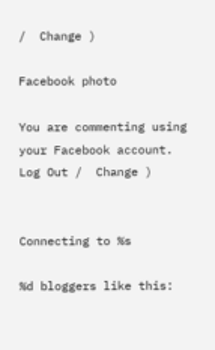/  Change )

Facebook photo

You are commenting using your Facebook account. Log Out /  Change )


Connecting to %s

%d bloggers like this: